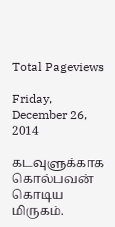Total Pageviews

Friday, December 26, 2014

கடவுளுக்காக கொல்பவன் கொடிய மிருகம்.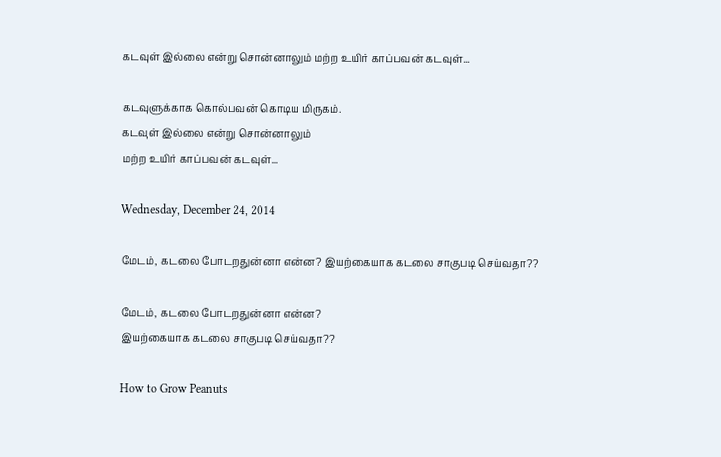கடவுள் இல்லை என்று சொன்னாலும் மற்ற உயிர் காப்பவன் கடவுள்...

கடவுளுக்காக கொல்பவன் கொடிய மிருகம்.
கடவுள் இல்லை என்று சொன்னாலும்
மற்ற உயிர் காப்பவன் கடவுள்...

Wednesday, December 24, 2014

மேடம், கடலை போடறதுன்னா என்ன? இயற்கையாக கடலை சாகுபடி செய்வதா??

மேடம், கடலை போடறதுன்னா என்ன?
இயற்கையாக கடலை சாகுபடி செய்வதா??

How to Grow Peanuts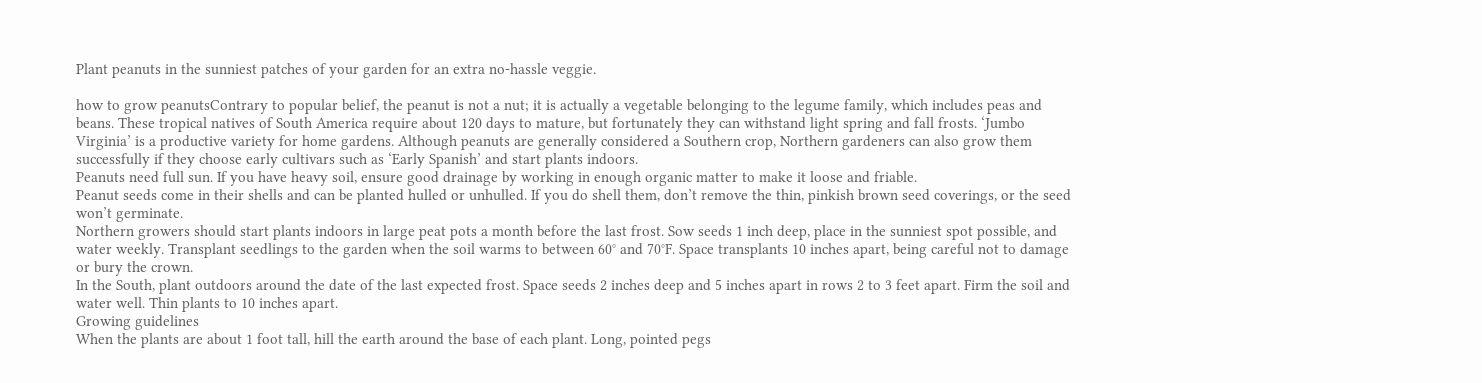Plant peanuts in the sunniest patches of your garden for an extra no-hassle veggie.

how to grow peanutsContrary to popular belief, the peanut is not a nut; it is actually a vegetable belonging to the legume family, which includes peas and beans. These tropical natives of South America require about 120 days to mature, but fortunately they can withstand light spring and fall frosts. ‘Jumbo Virginia’ is a productive variety for home gardens. Although peanuts are generally considered a Southern crop, Northern gardeners can also grow them successfully if they choose early cultivars such as ‘Early Spanish’ and start plants indoors.
Peanuts need full sun. If you have heavy soil, ensure good drainage by working in enough organic matter to make it loose and friable.
Peanut seeds come in their shells and can be planted hulled or unhulled. If you do shell them, don’t remove the thin, pinkish brown seed coverings, or the seed won’t germinate.
Northern growers should start plants indoors in large peat pots a month before the last frost. Sow seeds 1 inch deep, place in the sunniest spot possible, and water weekly. Transplant seedlings to the garden when the soil warms to between 60° and 70°F. Space transplants 10 inches apart, being careful not to damage or bury the crown.
In the South, plant outdoors around the date of the last expected frost. Space seeds 2 inches deep and 5 inches apart in rows 2 to 3 feet apart. Firm the soil and water well. Thin plants to 10 inches apart.
Growing guidelines
When the plants are about 1 foot tall, hill the earth around the base of each plant. Long, pointed pegs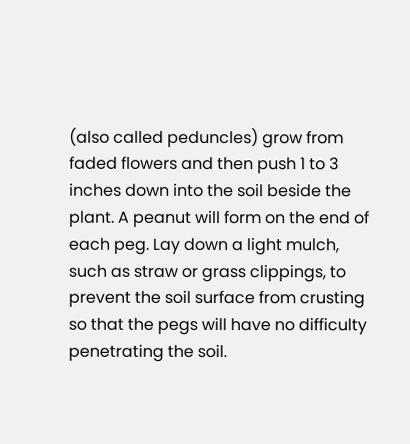(also called peduncles) grow from faded flowers and then push 1 to 3 inches down into the soil beside the plant. A peanut will form on the end of each peg. Lay down a light mulch, such as straw or grass clippings, to prevent the soil surface from crusting so that the pegs will have no difficulty penetrating the soil.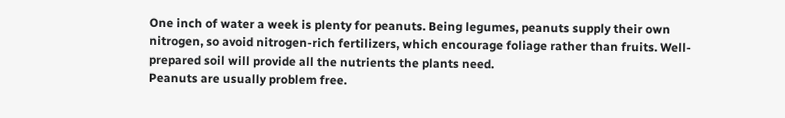One inch of water a week is plenty for peanuts. Being legumes, peanuts supply their own nitrogen, so avoid nitrogen-rich fertilizers, which encourage foliage rather than fruits. Well-prepared soil will provide all the nutrients the plants need.
Peanuts are usually problem free.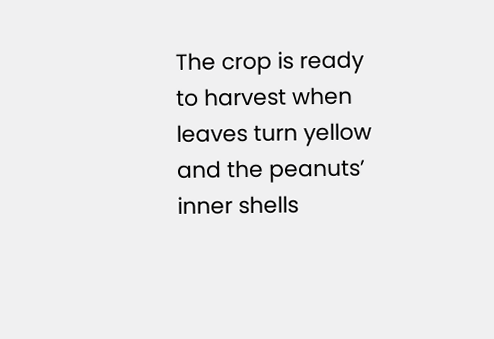The crop is ready to harvest when leaves turn yellow and the peanuts’ inner shells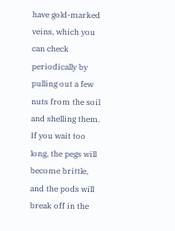have gold-marked veins, which you can check periodically by pulling out a few nuts from the soil and shelling them. If you wait too long, the pegs will become brittle, and the pods will break off in the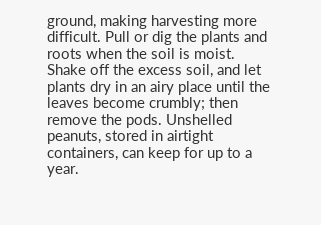ground, making harvesting more difficult. Pull or dig the plants and roots when the soil is moist. Shake off the excess soil, and let plants dry in an airy place until the leaves become crumbly; then remove the pods. Unshelled peanuts, stored in airtight containers, can keep for up to a year.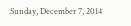Sunday, December 7, 2014